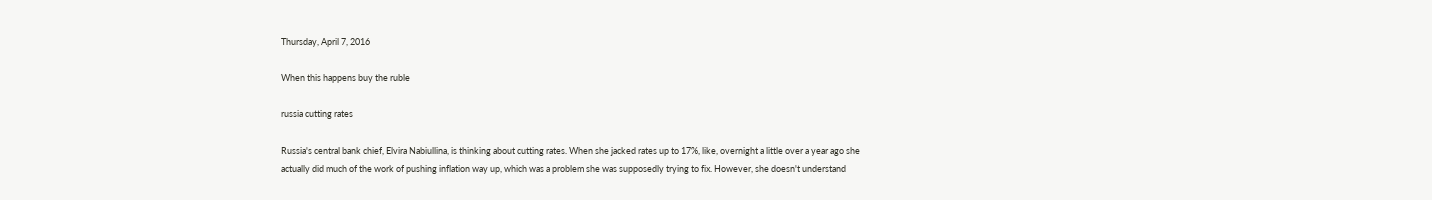Thursday, April 7, 2016

When this happens buy the ruble

russia cutting rates

Russia's central bank chief, Elvira Nabiullina, is thinking about cutting rates. When she jacked rates up to 17%, like, overnight a little over a year ago she actually did much of the work of pushing inflation way up, which was a problem she was supposedly trying to fix. However, she doesn't understand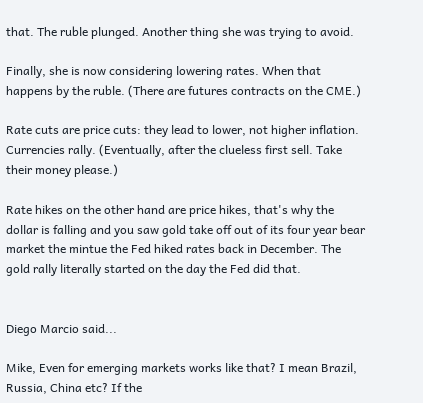that. The ruble plunged. Another thing she was trying to avoid.

Finally, she is now considering lowering rates. When that happens by the ruble. (There are futures contracts on the CME.)

Rate cuts are price cuts: they lead to lower, not higher inflation. Currencies rally. (Eventually, after the clueless first sell. Take their money please.)

Rate hikes on the other hand are price hikes, that's why the dollar is falling and you saw gold take off out of its four year bear market the mintue the Fed hiked rates back in December. The gold rally literally started on the day the Fed did that.


Diego Marcio said...

Mike, Even for emerging markets works like that? I mean Brazil, Russia, China etc? If the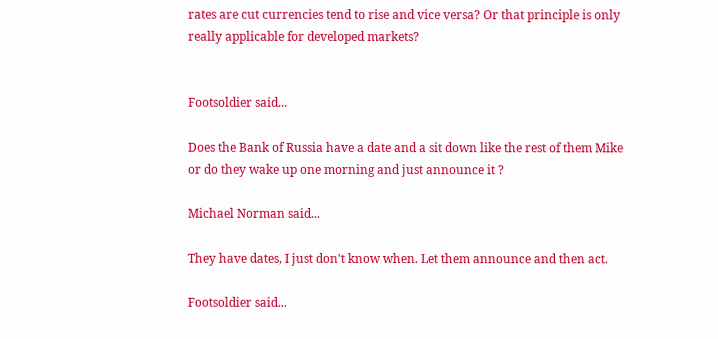rates are cut currencies tend to rise and vice versa? Or that principle is only really applicable for developed markets?


Footsoldier said...

Does the Bank of Russia have a date and a sit down like the rest of them Mike or do they wake up one morning and just announce it ?

Michael Norman said...

They have dates, I just don't know when. Let them announce and then act.

Footsoldier said...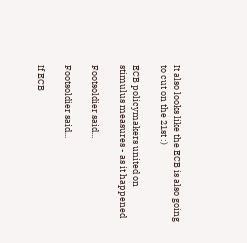It also looks like the ECB is also going to cut on the 21st :)

ECB policymakers united on stimulus measures - as it happened

Footsoldier said...

Footsoldier said...

If ECB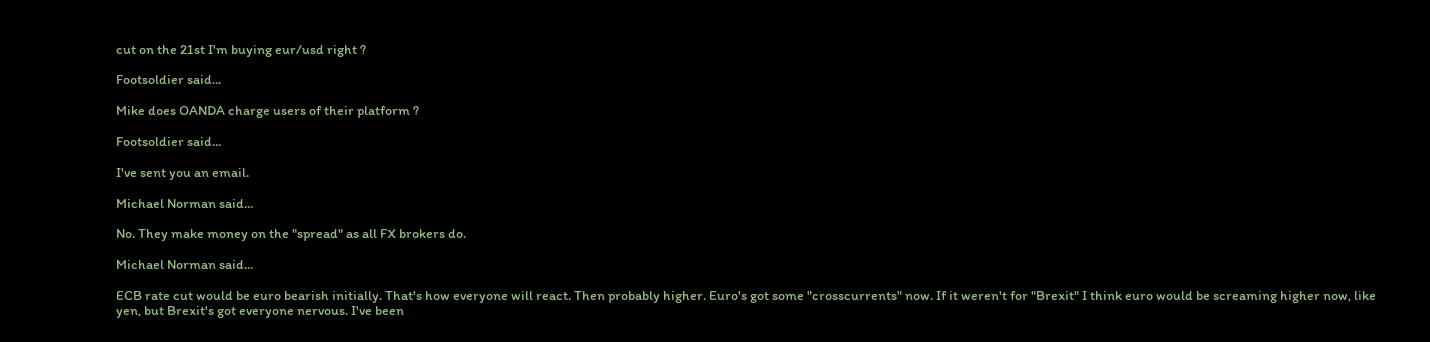cut on the 21st I'm buying eur/usd right ?

Footsoldier said...

Mike does OANDA charge users of their platform ?

Footsoldier said...

I've sent you an email.

Michael Norman said...

No. They make money on the "spread" as all FX brokers do.

Michael Norman said...

ECB rate cut would be euro bearish initially. That's how everyone will react. Then probably higher. Euro's got some "crosscurrents" now. If it weren't for "Brexit" I think euro would be screaming higher now, like yen, but Brexit's got everyone nervous. I've been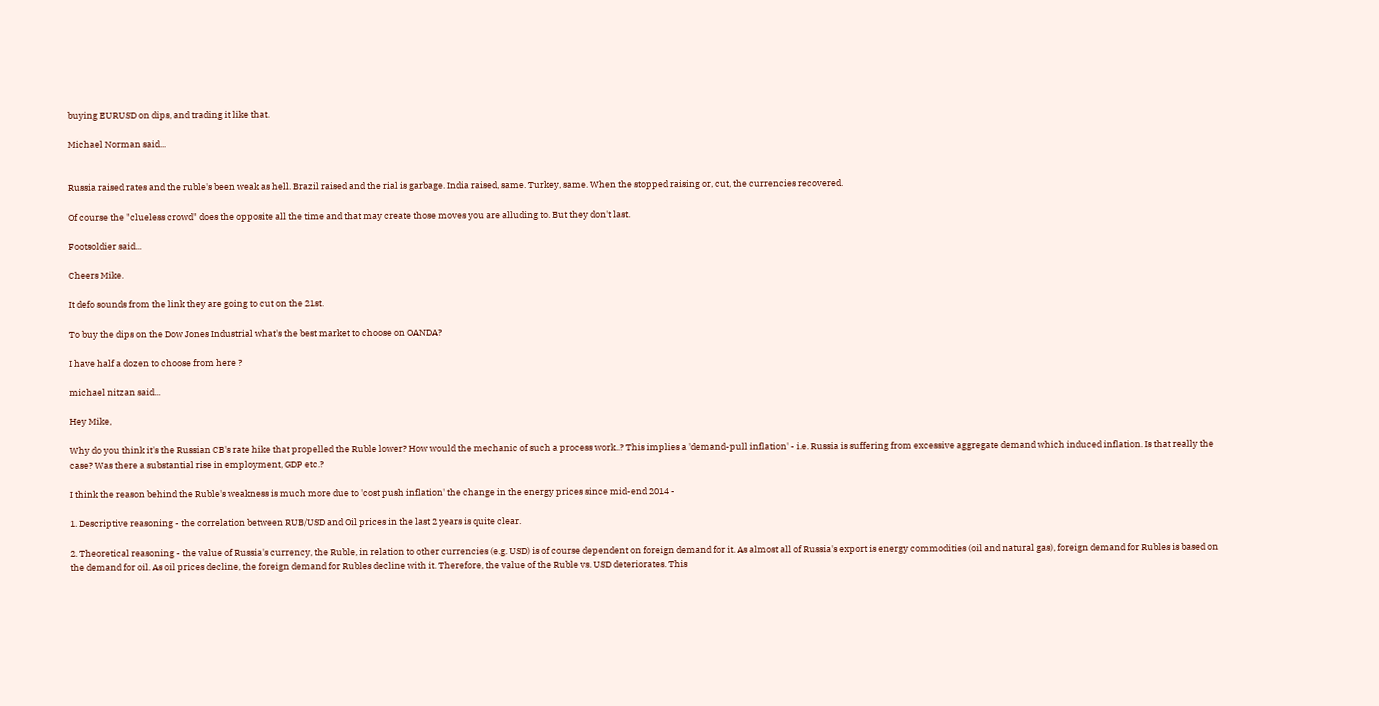buying EURUSD on dips, and trading it like that.

Michael Norman said...


Russia raised rates and the ruble's been weak as hell. Brazil raised and the rial is garbage. India raised, same. Turkey, same. When the stopped raising or, cut, the currencies recovered.

Of course the "clueless crowd" does the opposite all the time and that may create those moves you are alluding to. But they don't last.

Footsoldier said...

Cheers Mike.

It defo sounds from the link they are going to cut on the 21st.

To buy the dips on the Dow Jones Industrial what's the best market to choose on OANDA?

I have half a dozen to choose from here ?

michael nitzan said...

Hey Mike,

Why do you think it's the Russian CB's rate hike that propelled the Ruble lower? How would the mechanic of such a process work..? This implies a 'demand-pull inflation' - i.e. Russia is suffering from excessive aggregate demand which induced inflation. Is that really the case? Was there a substantial rise in employment, GDP etc.?

I think the reason behind the Ruble's weakness is much more due to 'cost push inflation' the change in the energy prices since mid-end 2014 -

1. Descriptive reasoning - the correlation between RUB/USD and Oil prices in the last 2 years is quite clear.

2. Theoretical reasoning - the value of Russia's currency, the Ruble, in relation to other currencies (e.g. USD) is of course dependent on foreign demand for it. As almost all of Russia's export is energy commodities (oil and natural gas), foreign demand for Rubles is based on the demand for oil. As oil prices decline, the foreign demand for Rubles decline with it. Therefore, the value of the Ruble vs. USD deteriorates. This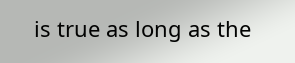is true as long as the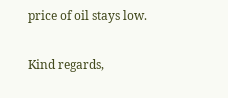price of oil stays low.

Kind regards,